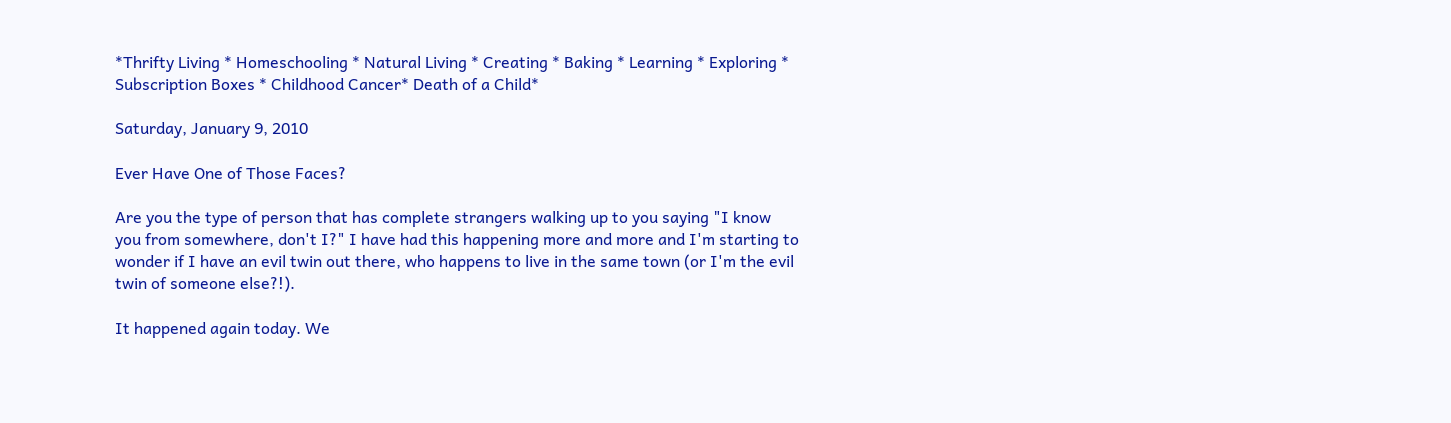*Thrifty Living * Homeschooling * Natural Living * Creating * Baking * Learning * Exploring * Subscription Boxes * Childhood Cancer* Death of a Child*

Saturday, January 9, 2010

Ever Have One of Those Faces?

Are you the type of person that has complete strangers walking up to you saying "I know you from somewhere, don't I?" I have had this happening more and more and I'm starting to wonder if I have an evil twin out there, who happens to live in the same town (or I'm the evil twin of someone else?!).

It happened again today. We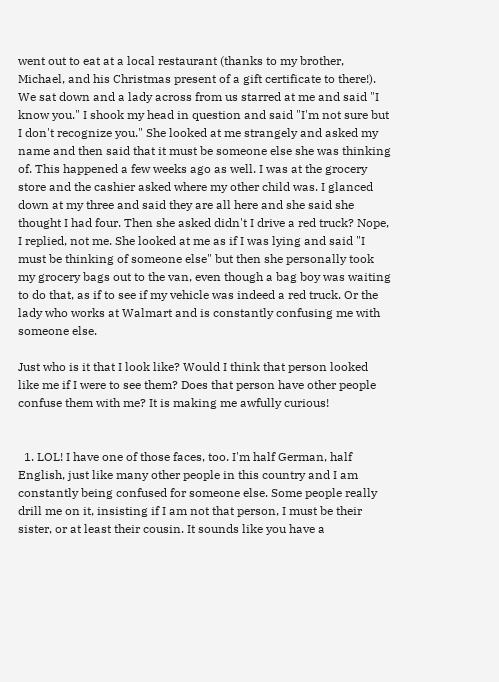went out to eat at a local restaurant (thanks to my brother, Michael, and his Christmas present of a gift certificate to there!). We sat down and a lady across from us starred at me and said "I know you." I shook my head in question and said "I'm not sure but I don't recognize you." She looked at me strangely and asked my name and then said that it must be someone else she was thinking of. This happened a few weeks ago as well. I was at the grocery store and the cashier asked where my other child was. I glanced down at my three and said they are all here and she said she thought I had four. Then she asked didn't I drive a red truck? Nope, I replied, not me. She looked at me as if I was lying and said "I must be thinking of someone else" but then she personally took my grocery bags out to the van, even though a bag boy was waiting to do that, as if to see if my vehicle was indeed a red truck. Or the lady who works at Walmart and is constantly confusing me with someone else.

Just who is it that I look like? Would I think that person looked like me if I were to see them? Does that person have other people confuse them with me? It is making me awfully curious!


  1. LOL! I have one of those faces, too. I'm half German, half English, just like many other people in this country and I am constantly being confused for someone else. Some people really drill me on it, insisting if I am not that person, I must be their sister, or at least their cousin. It sounds like you have a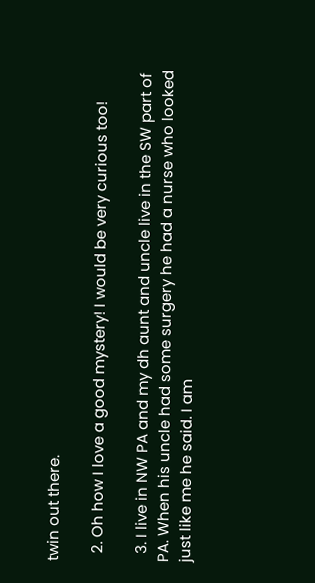twin out there.

  2. Oh how I love a good mystery! I would be very curious too!

  3. I live in NW PA and my dh aunt and uncle live in the SW part of PA. When his uncle had some surgery he had a nurse who looked just like me he said. I am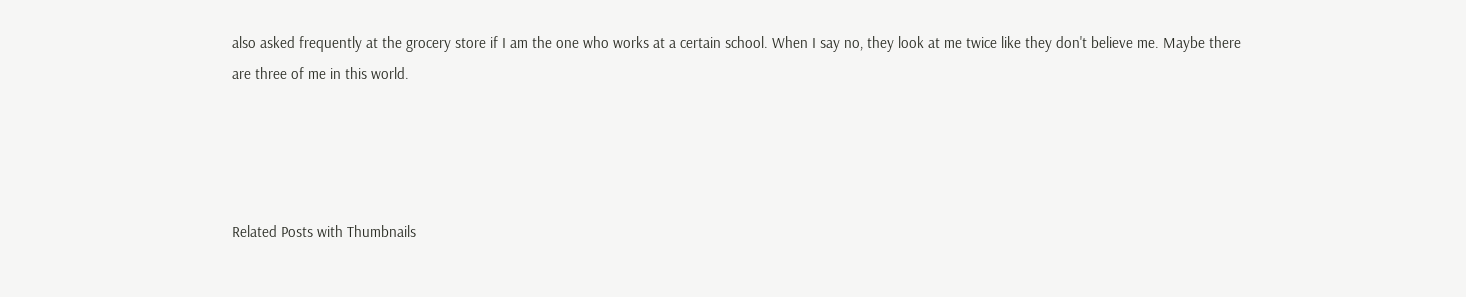also asked frequently at the grocery store if I am the one who works at a certain school. When I say no, they look at me twice like they don't believe me. Maybe there are three of me in this world.




Related Posts with Thumbnails